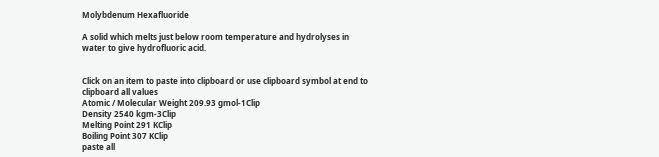Molybdenum Hexafluoride

A solid which melts just below room temperature and hydrolyses in water to give hydrofluoric acid.


Click on an item to paste into clipboard or use clipboard symbol at end to clipboard all values
Atomic / Molecular Weight 209.93 gmol-1Clip
Density 2540 kgm-3Clip
Melting Point 291 KClip
Boiling Point 307 KClip
paste all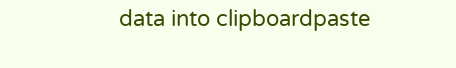data into clipboardpaste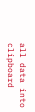all data into clipboard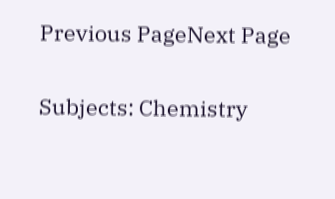Previous PageNext Page

Subjects: Chemistry